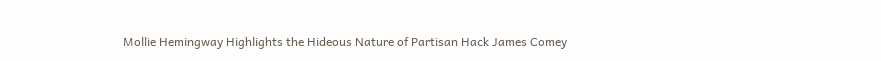Mollie Hemingway Highlights the Hideous Nature of Partisan Hack James Comey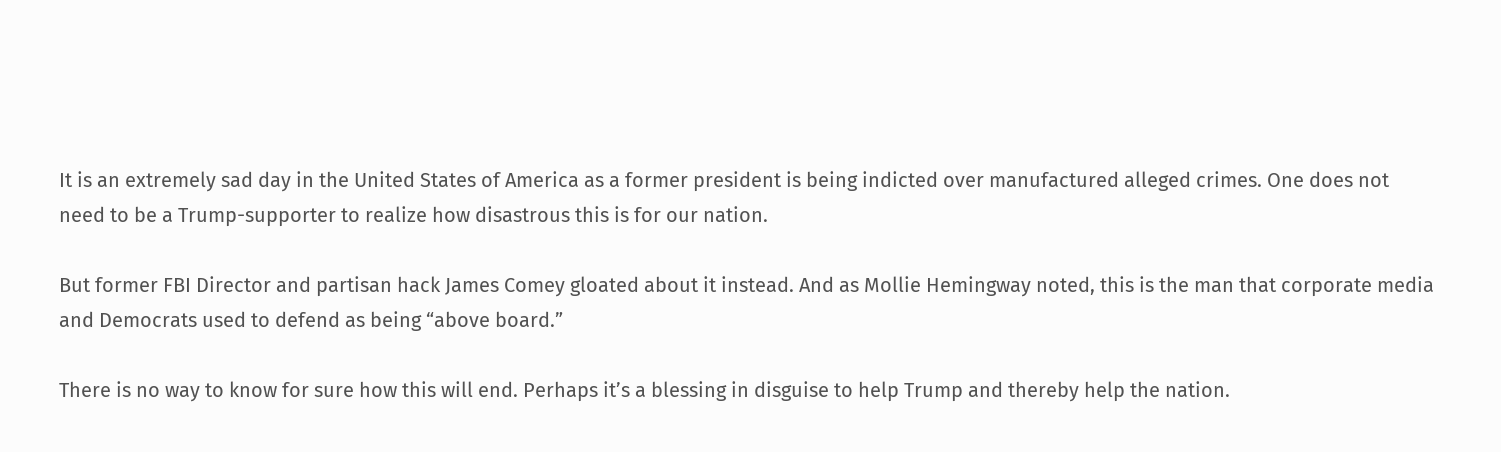It is an extremely sad day in the United States of America as a former president is being indicted over manufactured alleged crimes. One does not need to be a Trump-supporter to realize how disastrous this is for our nation.

But former FBI Director and partisan hack James Comey gloated about it instead. And as Mollie Hemingway noted, this is the man that corporate media and Democrats used to defend as being “above board.”

There is no way to know for sure how this will end. Perhaps it’s a blessing in disguise to help Trump and thereby help the nation.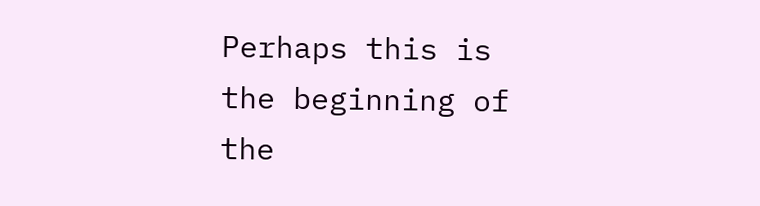Perhaps this is the beginning of the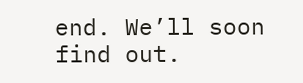end. We’ll soon find out.